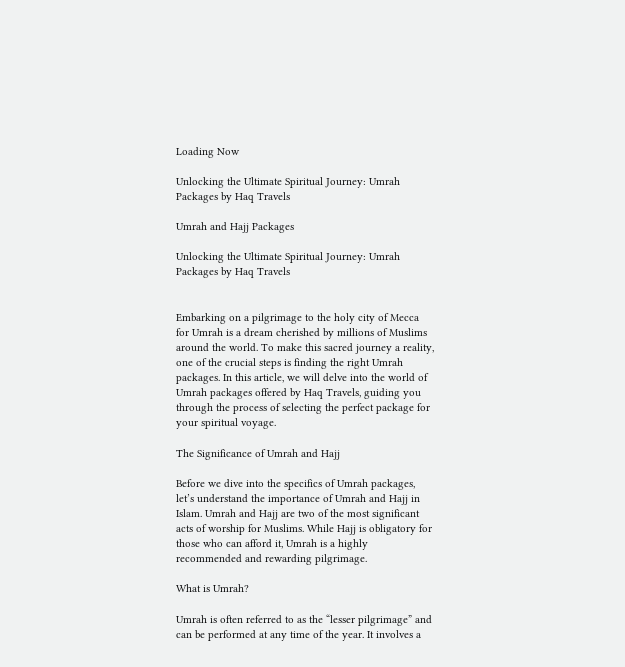Loading Now

Unlocking the Ultimate Spiritual Journey: Umrah Packages by Haq Travels

Umrah and Hajj Packages

Unlocking the Ultimate Spiritual Journey: Umrah Packages by Haq Travels


Embarking on a pilgrimage to the holy city of Mecca for Umrah is a dream cherished by millions of Muslims around the world. To make this sacred journey a reality, one of the crucial steps is finding the right Umrah packages. In this article, we will delve into the world of Umrah packages offered by Haq Travels, guiding you through the process of selecting the perfect package for your spiritual voyage.

The Significance of Umrah and Hajj

Before we dive into the specifics of Umrah packages, let’s understand the importance of Umrah and Hajj in Islam. Umrah and Hajj are two of the most significant acts of worship for Muslims. While Hajj is obligatory for those who can afford it, Umrah is a highly recommended and rewarding pilgrimage.

What is Umrah?

Umrah is often referred to as the “lesser pilgrimage” and can be performed at any time of the year. It involves a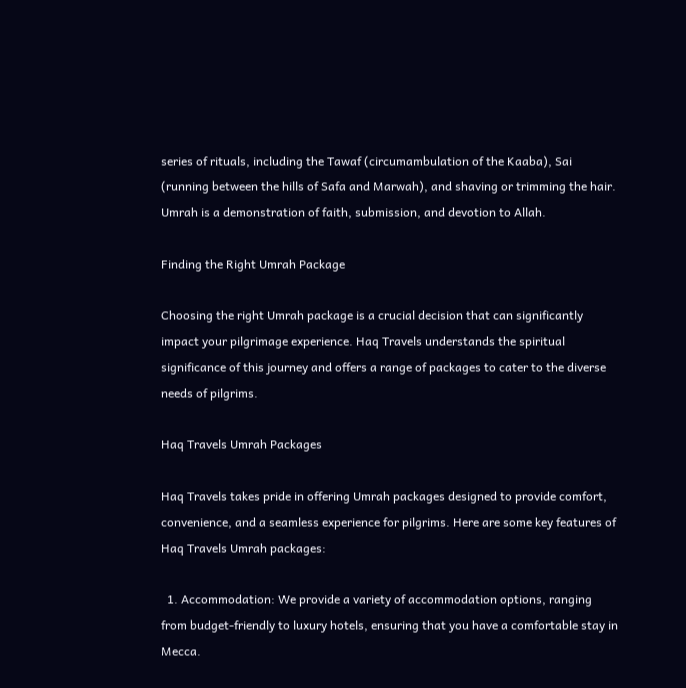series of rituals, including the Tawaf (circumambulation of the Kaaba), Sai (running between the hills of Safa and Marwah), and shaving or trimming the hair. Umrah is a demonstration of faith, submission, and devotion to Allah.

Finding the Right Umrah Package

Choosing the right Umrah package is a crucial decision that can significantly impact your pilgrimage experience. Haq Travels understands the spiritual significance of this journey and offers a range of packages to cater to the diverse needs of pilgrims.

Haq Travels Umrah Packages

Haq Travels takes pride in offering Umrah packages designed to provide comfort, convenience, and a seamless experience for pilgrims. Here are some key features of Haq Travels Umrah packages:

  1. Accommodation: We provide a variety of accommodation options, ranging from budget-friendly to luxury hotels, ensuring that you have a comfortable stay in Mecca.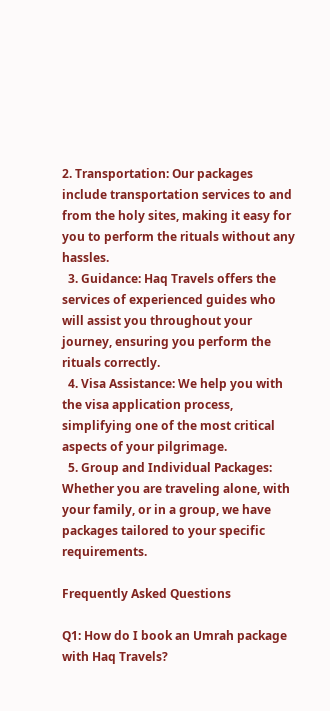2. Transportation: Our packages include transportation services to and from the holy sites, making it easy for you to perform the rituals without any hassles.
  3. Guidance: Haq Travels offers the services of experienced guides who will assist you throughout your journey, ensuring you perform the rituals correctly.
  4. Visa Assistance: We help you with the visa application process, simplifying one of the most critical aspects of your pilgrimage.
  5. Group and Individual Packages: Whether you are traveling alone, with your family, or in a group, we have packages tailored to your specific requirements.

Frequently Asked Questions

Q1: How do I book an Umrah package with Haq Travels?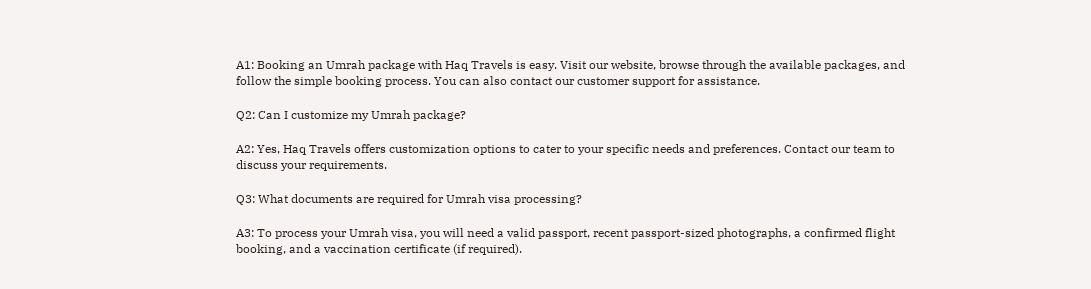A1: Booking an Umrah package with Haq Travels is easy. Visit our website, browse through the available packages, and follow the simple booking process. You can also contact our customer support for assistance.

Q2: Can I customize my Umrah package?

A2: Yes, Haq Travels offers customization options to cater to your specific needs and preferences. Contact our team to discuss your requirements.

Q3: What documents are required for Umrah visa processing?

A3: To process your Umrah visa, you will need a valid passport, recent passport-sized photographs, a confirmed flight booking, and a vaccination certificate (if required).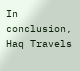In conclusion, Haq Travels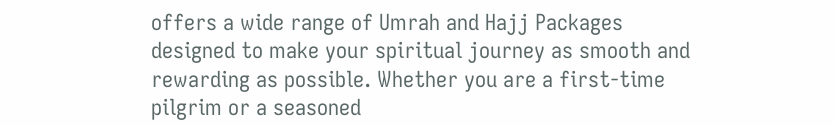offers a wide range of Umrah and Hajj Packages designed to make your spiritual journey as smooth and rewarding as possible. Whether you are a first-time pilgrim or a seasoned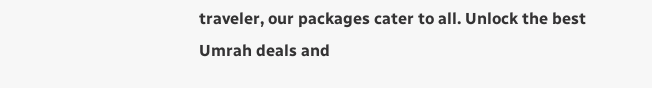traveler, our packages cater to all. Unlock the best Umrah deals and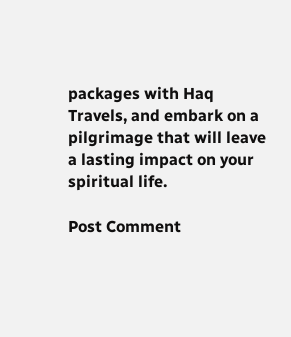packages with Haq Travels, and embark on a pilgrimage that will leave a lasting impact on your spiritual life.

Post Comment